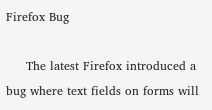Firefox Bug

     The latest Firefox introduced a bug where text fields on forms will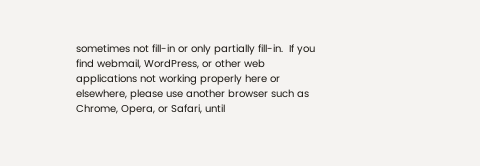sometimes not fill-in or only partially fill-in.  If you find webmail, WordPress, or other web applications not working properly here or elsewhere, please use another browser such as Chrome, Opera, or Safari, until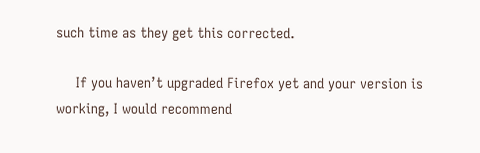such time as they get this corrected.

     If you haven’t upgraded Firefox yet and your version is working, I would recommend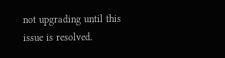not upgrading until this issue is resolved.